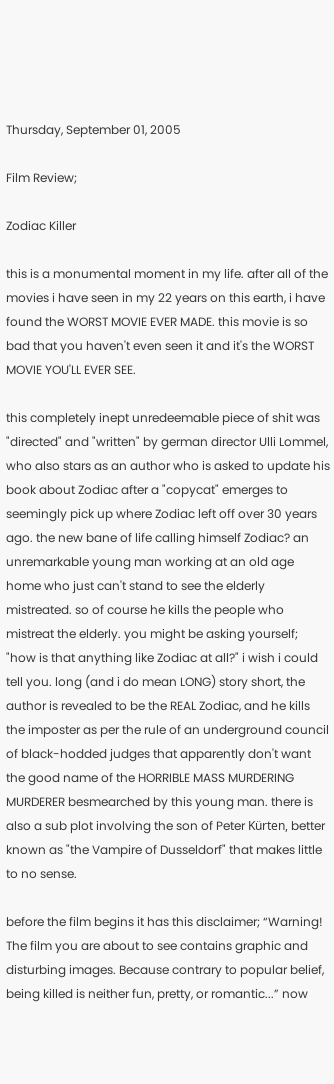Thursday, September 01, 2005

Film Review;

Zodiac Killer

this is a monumental moment in my life. after all of the movies i have seen in my 22 years on this earth, i have found the WORST MOVIE EVER MADE. this movie is so bad that you haven't even seen it and it's the WORST MOVIE YOU'LL EVER SEE.

this completely inept unredeemable piece of shit was "directed" and "written" by german director Ulli Lommel, who also stars as an author who is asked to update his book about Zodiac after a "copycat" emerges to seemingly pick up where Zodiac left off over 30 years ago. the new bane of life calling himself Zodiac? an unremarkable young man working at an old age home who just can't stand to see the elderly mistreated. so of course he kills the people who mistreat the elderly. you might be asking yourself; "how is that anything like Zodiac at all?" i wish i could tell you. long (and i do mean LONG) story short, the author is revealed to be the REAL Zodiac, and he kills the imposter as per the rule of an underground council of black-hodded judges that apparently don't want the good name of the HORRIBLE MASS MURDERING MURDERER besmearched by this young man. there is also a sub plot involving the son of Peter Kürten, better known as "the Vampire of Dusseldorf" that makes little to no sense.

before the film begins it has this disclaimer; “Warning! The film you are about to see contains graphic and disturbing images. Because contrary to popular belief, being killed is neither fun, pretty, or romantic...” now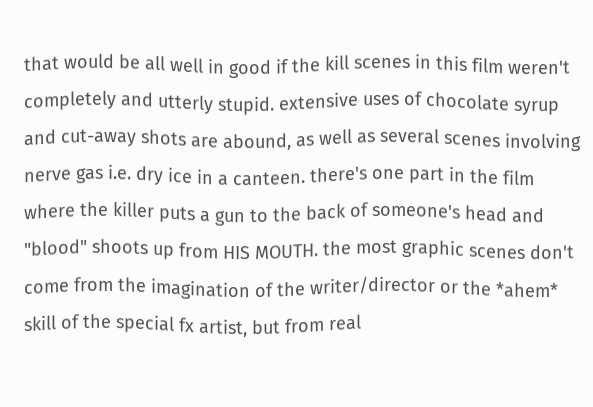that would be all well in good if the kill scenes in this film weren't completely and utterly stupid. extensive uses of chocolate syrup and cut-away shots are abound, as well as several scenes involving nerve gas i.e. dry ice in a canteen. there's one part in the film where the killer puts a gun to the back of someone's head and "blood" shoots up from HIS MOUTH. the most graphic scenes don't come from the imagination of the writer/director or the *ahem* skill of the special fx artist, but from real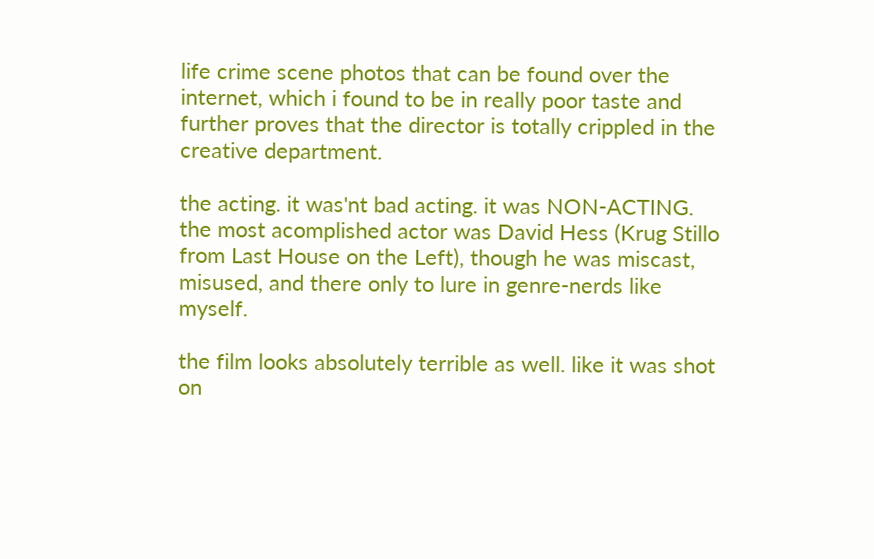life crime scene photos that can be found over the internet, which i found to be in really poor taste and further proves that the director is totally crippled in the creative department.

the acting. it was'nt bad acting. it was NON-ACTING. the most acomplished actor was David Hess (Krug Stillo from Last House on the Left), though he was miscast, misused, and there only to lure in genre-nerds like myself.

the film looks absolutely terrible as well. like it was shot on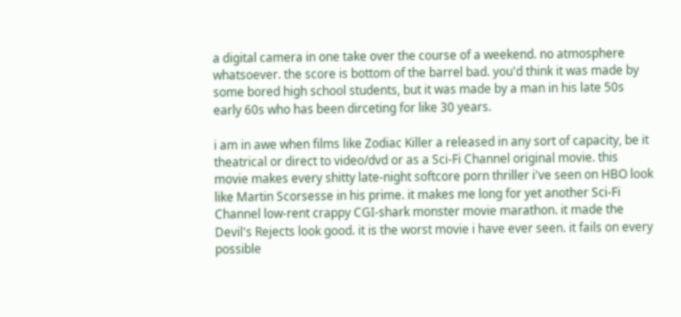a digital camera in one take over the course of a weekend. no atmosphere whatsoever. the score is bottom of the barrel bad. you'd think it was made by some bored high school students, but it was made by a man in his late 50s early 60s who has been dirceting for like 30 years.

i am in awe when films like Zodiac Killer a released in any sort of capacity, be it theatrical or direct to video/dvd or as a Sci-Fi Channel original movie. this movie makes every shitty late-night softcore porn thriller i've seen on HBO look like Martin Scorsesse in his prime. it makes me long for yet another Sci-Fi Channel low-rent crappy CGI-shark monster movie marathon. it made the Devil's Rejects look good. it is the worst movie i have ever seen. it fails on every possible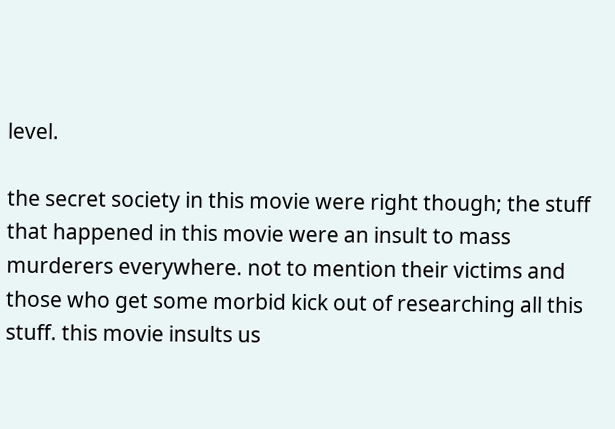level.

the secret society in this movie were right though; the stuff that happened in this movie were an insult to mass murderers everywhere. not to mention their victims and those who get some morbid kick out of researching all this stuff. this movie insults us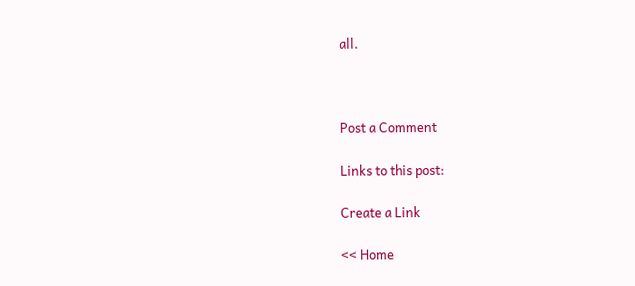all.



Post a Comment

Links to this post:

Create a Link

<< Home